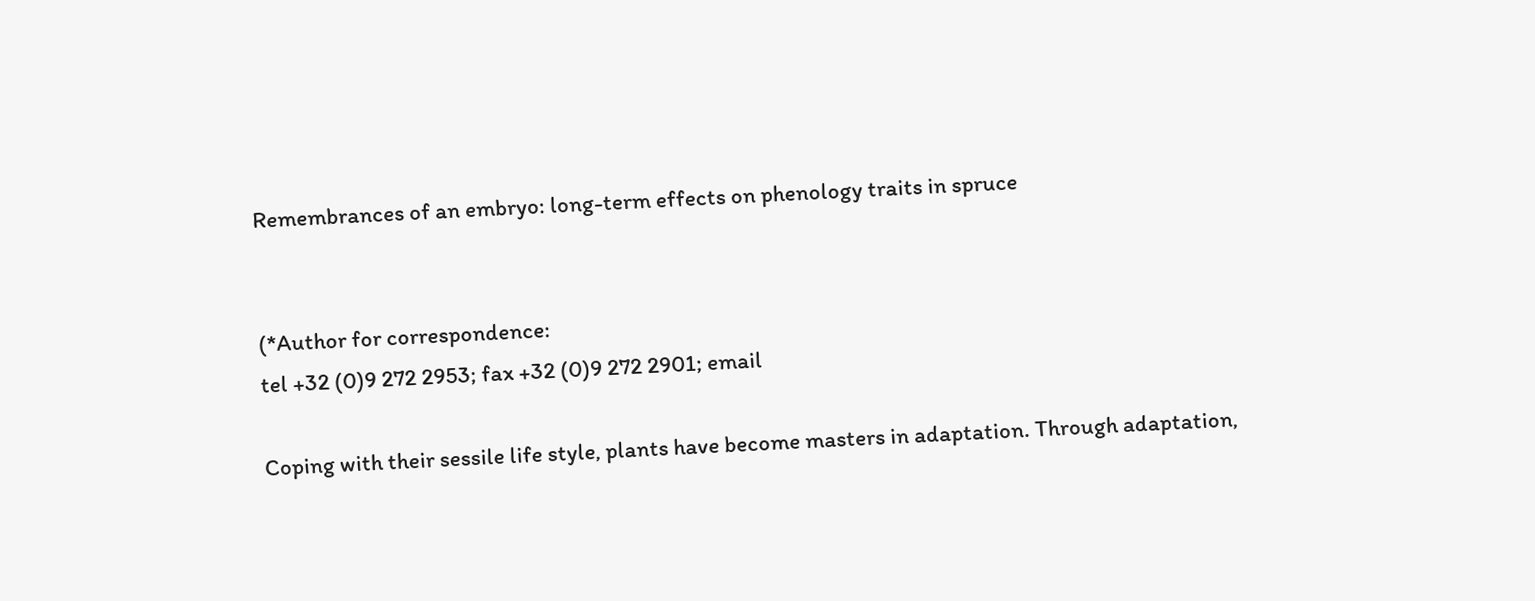Remembrances of an embryo: long-term effects on phenology traits in spruce


(*Author for correspondence:
tel +32 (0)9 272 2953; fax +32 (0)9 272 2901; email

Coping with their sessile life style, plants have become masters in adaptation. Through adaptation,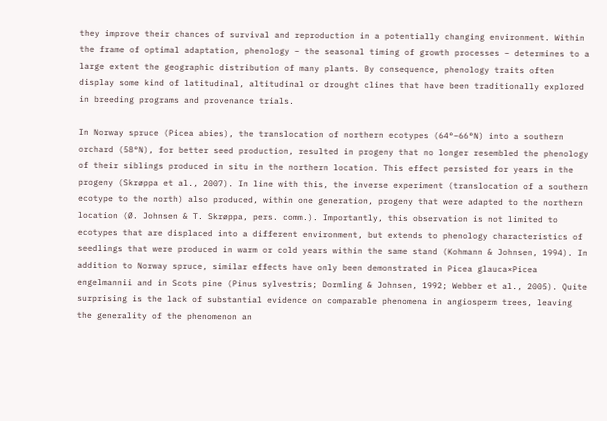they improve their chances of survival and reproduction in a potentially changing environment. Within the frame of optimal adaptation, phenology – the seasonal timing of growth processes – determines to a large extent the geographic distribution of many plants. By consequence, phenology traits often display some kind of latitudinal, altitudinal or drought clines that have been traditionally explored in breeding programs and provenance trials.

In Norway spruce (Picea abies), the translocation of northern ecotypes (64°–66°N) into a southern orchard (58°N), for better seed production, resulted in progeny that no longer resembled the phenology of their siblings produced in situ in the northern location. This effect persisted for years in the progeny (Skrøppa et al., 2007). In line with this, the inverse experiment (translocation of a southern ecotype to the north) also produced, within one generation, progeny that were adapted to the northern location (Ø. Johnsen & T. Skrøppa, pers. comm.). Importantly, this observation is not limited to ecotypes that are displaced into a different environment, but extends to phenology characteristics of seedlings that were produced in warm or cold years within the same stand (Kohmann & Johnsen, 1994). In addition to Norway spruce, similar effects have only been demonstrated in Picea glauca×Picea engelmannii and in Scots pine (Pinus sylvestris; Dormling & Johnsen, 1992; Webber et al., 2005). Quite surprising is the lack of substantial evidence on comparable phenomena in angiosperm trees, leaving the generality of the phenomenon an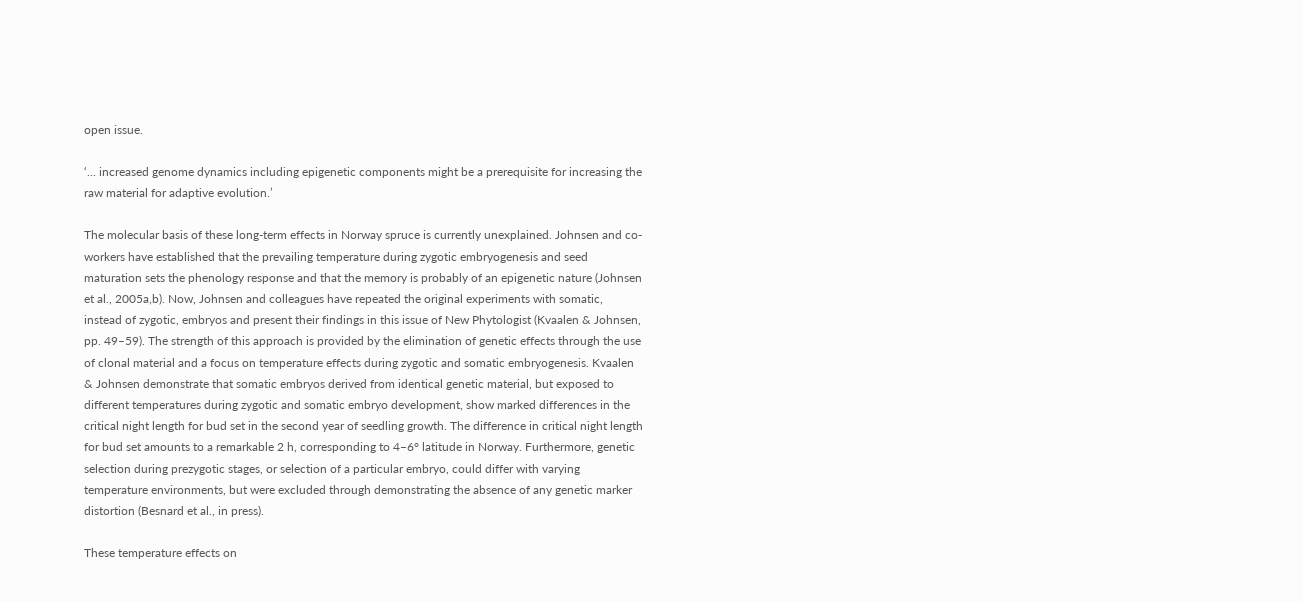open issue.

‘... increased genome dynamics including epigenetic components might be a prerequisite for increasing the raw material for adaptive evolution.’

The molecular basis of these long-term effects in Norway spruce is currently unexplained. Johnsen and co-workers have established that the prevailing temperature during zygotic embryogenesis and seed maturation sets the phenology response and that the memory is probably of an epigenetic nature (Johnsen et al., 2005a,b). Now, Johnsen and colleagues have repeated the original experiments with somatic, instead of zygotic, embryos and present their findings in this issue of New Phytologist (Kvaalen & Johnsen, pp. 49–59). The strength of this approach is provided by the elimination of genetic effects through the use of clonal material and a focus on temperature effects during zygotic and somatic embryogenesis. Kvaalen & Johnsen demonstrate that somatic embryos derived from identical genetic material, but exposed to different temperatures during zygotic and somatic embryo development, show marked differences in the critical night length for bud set in the second year of seedling growth. The difference in critical night length for bud set amounts to a remarkable 2 h, corresponding to 4–6° latitude in Norway. Furthermore, genetic selection during prezygotic stages, or selection of a particular embryo, could differ with varying temperature environments, but were excluded through demonstrating the absence of any genetic marker distortion (Besnard et al., in press).

These temperature effects on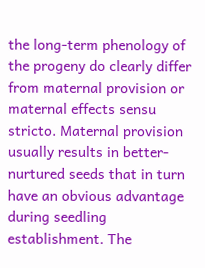the long-term phenology of the progeny do clearly differ from maternal provision or maternal effects sensu stricto. Maternal provision usually results in better-nurtured seeds that in turn have an obvious advantage during seedling establishment. The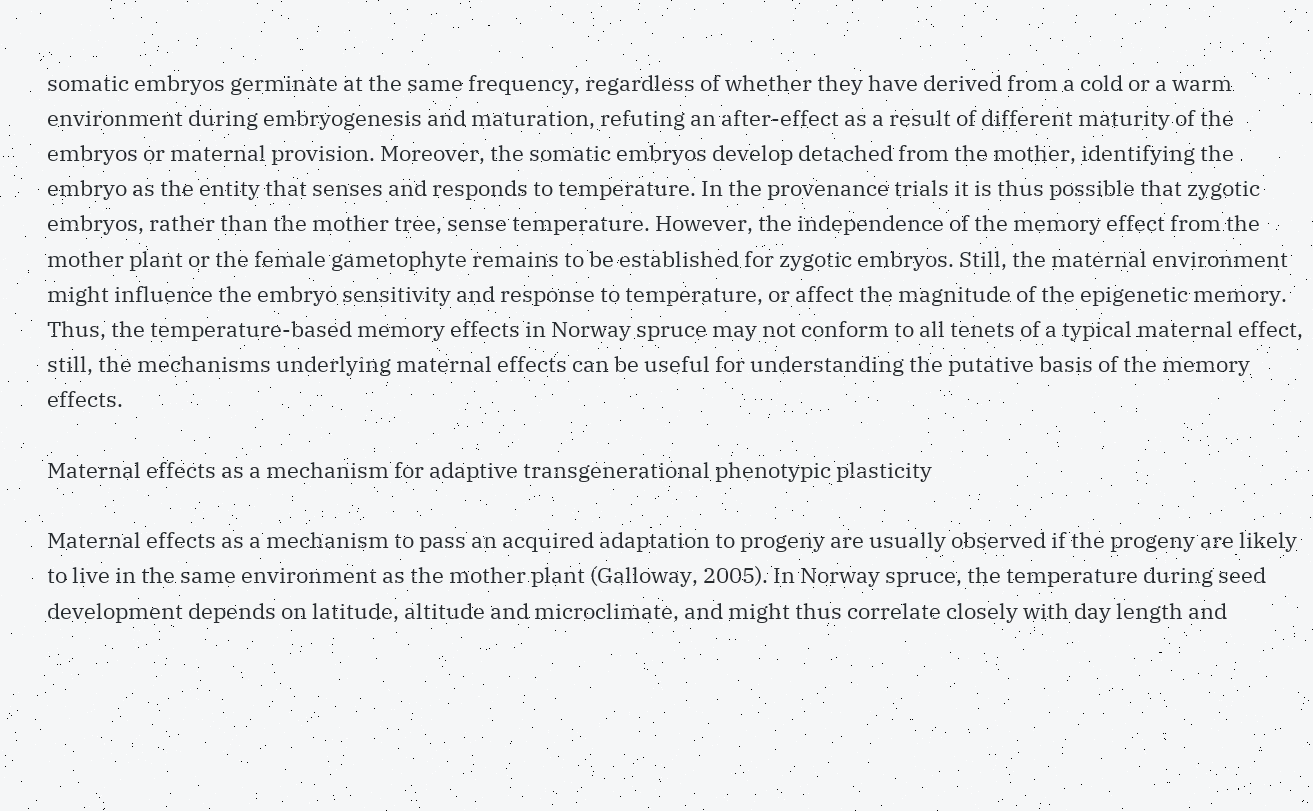somatic embryos germinate at the same frequency, regardless of whether they have derived from a cold or a warm environment during embryogenesis and maturation, refuting an after-effect as a result of different maturity of the embryos or maternal provision. Moreover, the somatic embryos develop detached from the mother, identifying the embryo as the entity that senses and responds to temperature. In the provenance trials it is thus possible that zygotic embryos, rather than the mother tree, sense temperature. However, the independence of the memory effect from the mother plant or the female gametophyte remains to be established for zygotic embryos. Still, the maternal environment might influence the embryo sensitivity and response to temperature, or affect the magnitude of the epigenetic memory. Thus, the temperature-based memory effects in Norway spruce may not conform to all tenets of a typical maternal effect, still, the mechanisms underlying maternal effects can be useful for understanding the putative basis of the memory effects.

Maternal effects as a mechanism for adaptive transgenerational phenotypic plasticity

Maternal effects as a mechanism to pass an acquired adaptation to progeny are usually observed if the progeny are likely to live in the same environment as the mother plant (Galloway, 2005). In Norway spruce, the temperature during seed development depends on latitude, altitude and microclimate, and might thus correlate closely with day length and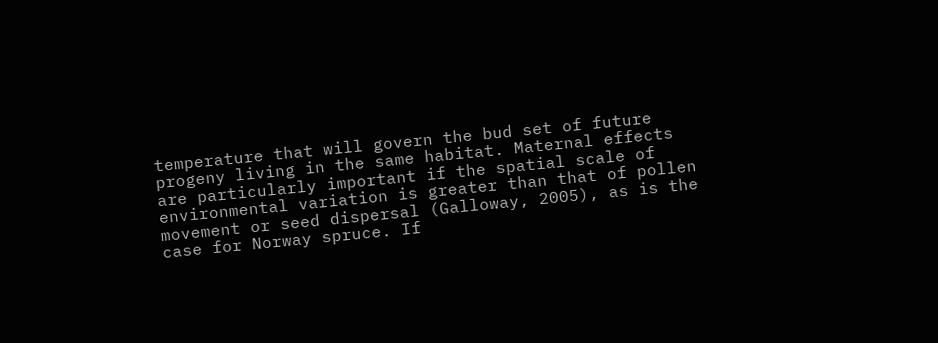temperature that will govern the bud set of future progeny living in the same habitat. Maternal effects are particularly important if the spatial scale of environmental variation is greater than that of pollen movement or seed dispersal (Galloway, 2005), as is the case for Norway spruce. If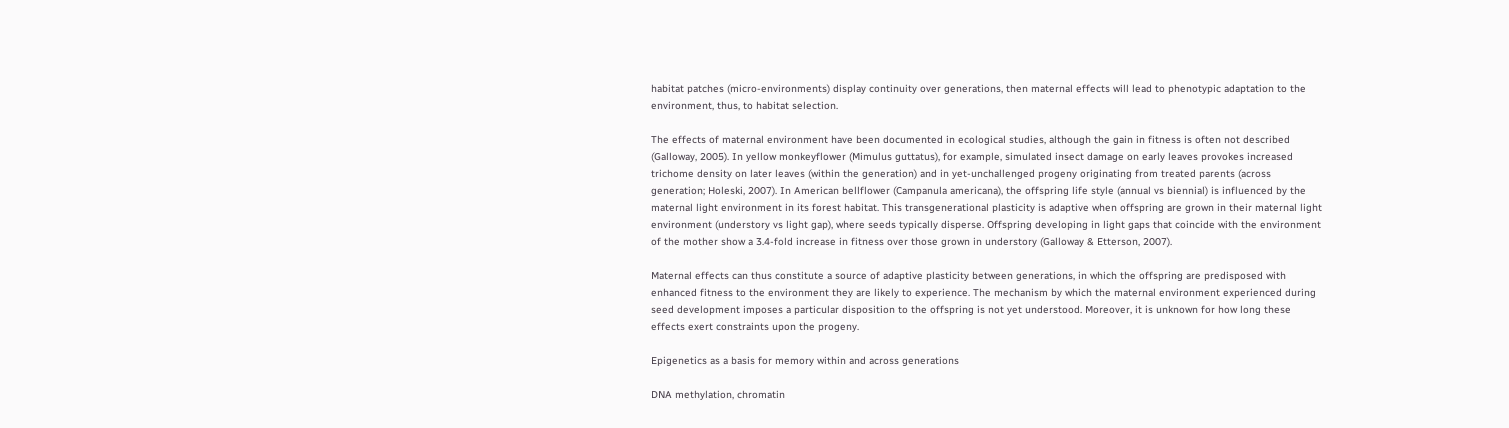habitat patches (micro-environments) display continuity over generations, then maternal effects will lead to phenotypic adaptation to the environment, thus, to habitat selection.

The effects of maternal environment have been documented in ecological studies, although the gain in fitness is often not described (Galloway, 2005). In yellow monkeyflower (Mimulus guttatus), for example, simulated insect damage on early leaves provokes increased trichome density on later leaves (within the generation) and in yet-unchallenged progeny originating from treated parents (across generation; Holeski, 2007). In American bellflower (Campanula americana), the offspring life style (annual vs biennial) is influenced by the maternal light environment in its forest habitat. This transgenerational plasticity is adaptive when offspring are grown in their maternal light environment (understory vs light gap), where seeds typically disperse. Offspring developing in light gaps that coincide with the environment of the mother show a 3.4-fold increase in fitness over those grown in understory (Galloway & Etterson, 2007).

Maternal effects can thus constitute a source of adaptive plasticity between generations, in which the offspring are predisposed with enhanced fitness to the environment they are likely to experience. The mechanism by which the maternal environment experienced during seed development imposes a particular disposition to the offspring is not yet understood. Moreover, it is unknown for how long these effects exert constraints upon the progeny.

Epigenetics as a basis for memory within and across generations

DNA methylation, chromatin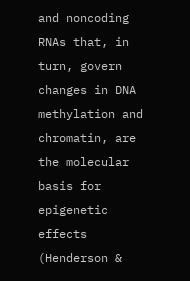and noncoding RNAs that, in turn, govern changes in DNA methylation and chromatin, are the molecular basis for epigenetic effects (Henderson &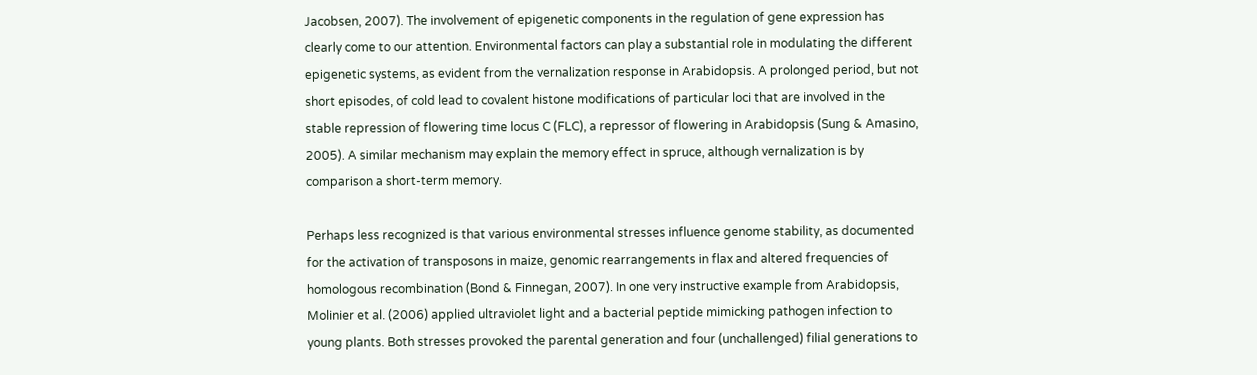Jacobsen, 2007). The involvement of epigenetic components in the regulation of gene expression has clearly come to our attention. Environmental factors can play a substantial role in modulating the different epigenetic systems, as evident from the vernalization response in Arabidopsis. A prolonged period, but not short episodes, of cold lead to covalent histone modifications of particular loci that are involved in the stable repression of flowering time locus C (FLC), a repressor of flowering in Arabidopsis (Sung & Amasino, 2005). A similar mechanism may explain the memory effect in spruce, although vernalization is by comparison a short-term memory.

Perhaps less recognized is that various environmental stresses influence genome stability, as documented for the activation of transposons in maize, genomic rearrangements in flax and altered frequencies of homologous recombination (Bond & Finnegan, 2007). In one very instructive example from Arabidopsis, Molinier et al. (2006) applied ultraviolet light and a bacterial peptide mimicking pathogen infection to young plants. Both stresses provoked the parental generation and four (unchallenged) filial generations to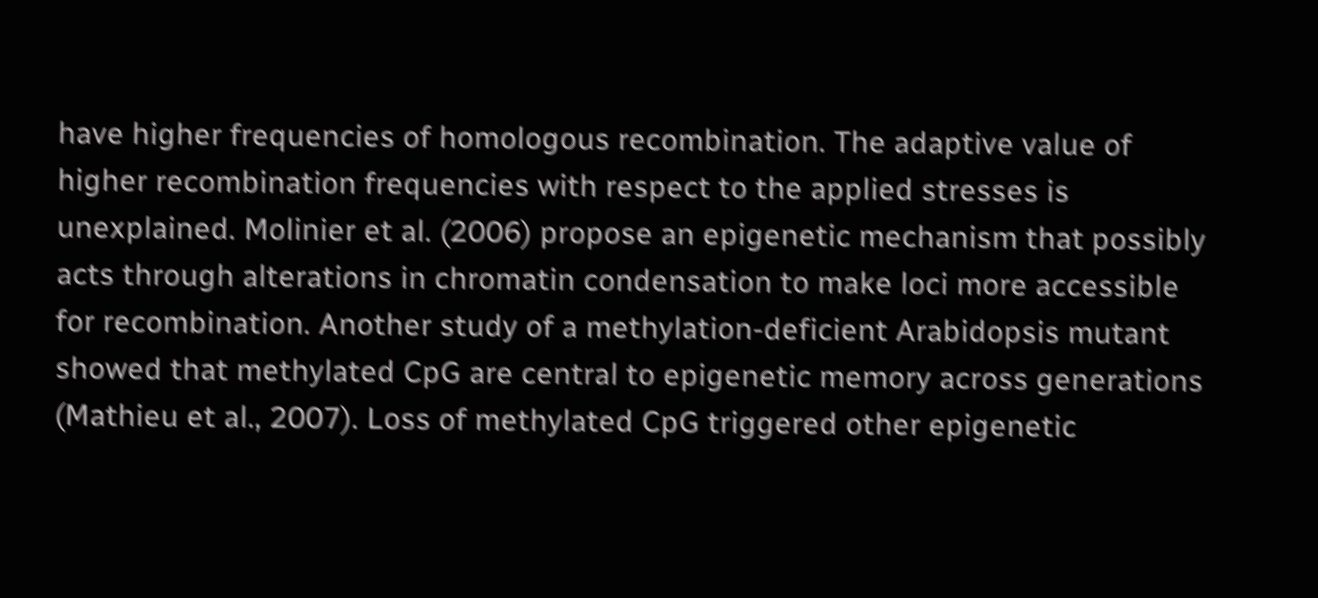have higher frequencies of homologous recombination. The adaptive value of higher recombination frequencies with respect to the applied stresses is unexplained. Molinier et al. (2006) propose an epigenetic mechanism that possibly acts through alterations in chromatin condensation to make loci more accessible for recombination. Another study of a methylation-deficient Arabidopsis mutant showed that methylated CpG are central to epigenetic memory across generations (Mathieu et al., 2007). Loss of methylated CpG triggered other epigenetic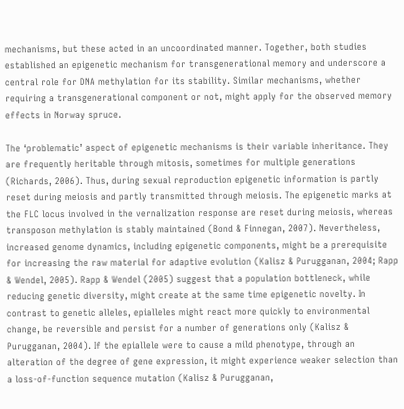mechanisms, but these acted in an uncoordinated manner. Together, both studies established an epigenetic mechanism for transgenerational memory and underscore a central role for DNA methylation for its stability. Similar mechanisms, whether requiring a transgenerational component or not, might apply for the observed memory effects in Norway spruce.

The ‘problematic’ aspect of epigenetic mechanisms is their variable inheritance. They are frequently heritable through mitosis, sometimes for multiple generations (Richards, 2006). Thus, during sexual reproduction epigenetic information is partly reset during meiosis and partly transmitted through meiosis. The epigenetic marks at the FLC locus involved in the vernalization response are reset during meiosis, whereas transposon methylation is stably maintained (Bond & Finnegan, 2007). Nevertheless, increased genome dynamics, including epigenetic components, might be a prerequisite for increasing the raw material for adaptive evolution (Kalisz & Purugganan, 2004; Rapp & Wendel, 2005). Rapp & Wendel (2005) suggest that a population bottleneck, while reducing genetic diversity, might create at the same time epigenetic novelty. In contrast to genetic alleles, epialleles might react more quickly to environmental change, be reversible and persist for a number of generations only (Kalisz & Purugganan, 2004). If the epiallele were to cause a mild phenotype, through an alteration of the degree of gene expression, it might experience weaker selection than a loss-of-function sequence mutation (Kalisz & Purugganan,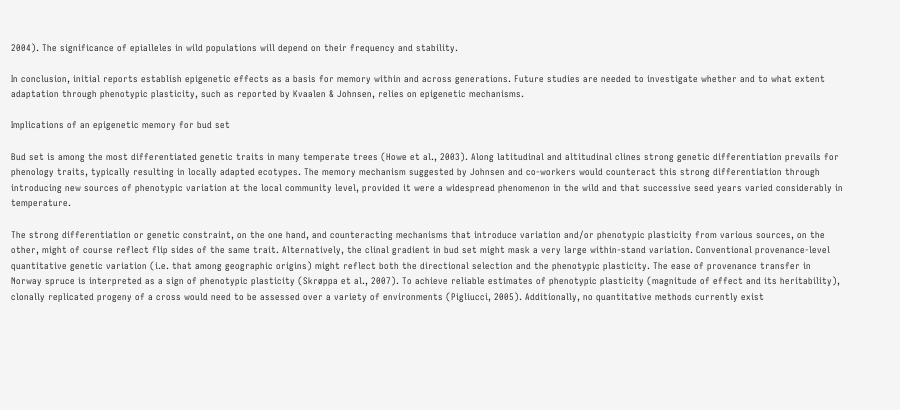2004). The significance of epialleles in wild populations will depend on their frequency and stability.

In conclusion, initial reports establish epigenetic effects as a basis for memory within and across generations. Future studies are needed to investigate whether and to what extent adaptation through phenotypic plasticity, such as reported by Kvaalen & Johnsen, relies on epigenetic mechanisms.

Implications of an epigenetic memory for bud set

Bud set is among the most differentiated genetic traits in many temperate trees (Howe et al., 2003). Along latitudinal and altitudinal clines strong genetic differentiation prevails for phenology traits, typically resulting in locally adapted ecotypes. The memory mechanism suggested by Johnsen and co-workers would counteract this strong differentiation through introducing new sources of phenotypic variation at the local community level, provided it were a widespread phenomenon in the wild and that successive seed years varied considerably in temperature.

The strong differentiation or genetic constraint, on the one hand, and counteracting mechanisms that introduce variation and/or phenotypic plasticity from various sources, on the other, might of course reflect flip sides of the same trait. Alternatively, the clinal gradient in bud set might mask a very large within-stand variation. Conventional provenance-level quantitative genetic variation (i.e. that among geographic origins) might reflect both the directional selection and the phenotypic plasticity. The ease of provenance transfer in Norway spruce is interpreted as a sign of phenotypic plasticity (Skrøppa et al., 2007). To achieve reliable estimates of phenotypic plasticity (magnitude of effect and its heritability), clonally replicated progeny of a cross would need to be assessed over a variety of environments (Pigliucci, 2005). Additionally, no quantitative methods currently exist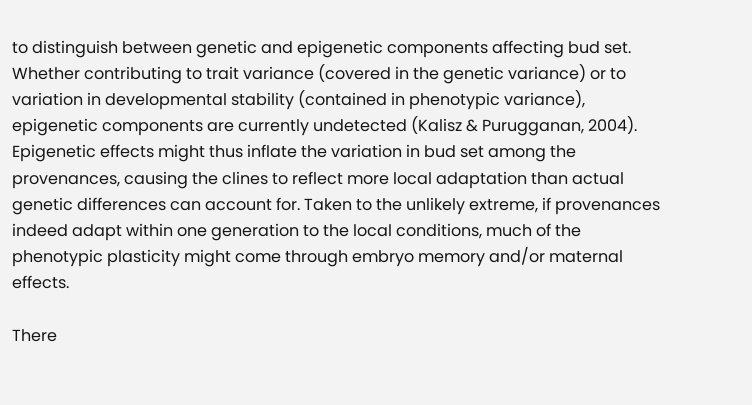to distinguish between genetic and epigenetic components affecting bud set. Whether contributing to trait variance (covered in the genetic variance) or to variation in developmental stability (contained in phenotypic variance), epigenetic components are currently undetected (Kalisz & Purugganan, 2004). Epigenetic effects might thus inflate the variation in bud set among the provenances, causing the clines to reflect more local adaptation than actual genetic differences can account for. Taken to the unlikely extreme, if provenances indeed adapt within one generation to the local conditions, much of the phenotypic plasticity might come through embryo memory and/or maternal effects.

There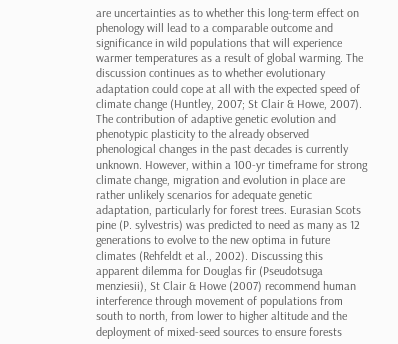are uncertainties as to whether this long-term effect on phenology will lead to a comparable outcome and significance in wild populations that will experience warmer temperatures as a result of global warming. The discussion continues as to whether evolutionary adaptation could cope at all with the expected speed of climate change (Huntley, 2007; St Clair & Howe, 2007). The contribution of adaptive genetic evolution and phenotypic plasticity to the already observed phenological changes in the past decades is currently unknown. However, within a 100-yr timeframe for strong climate change, migration and evolution in place are rather unlikely scenarios for adequate genetic adaptation, particularly for forest trees. Eurasian Scots pine (P. sylvestris) was predicted to need as many as 12 generations to evolve to the new optima in future climates (Rehfeldt et al., 2002). Discussing this apparent dilemma for Douglas fir (Pseudotsuga menziesii), St Clair & Howe (2007) recommend human interference through movement of populations from south to north, from lower to higher altitude and the deployment of mixed-seed sources to ensure forests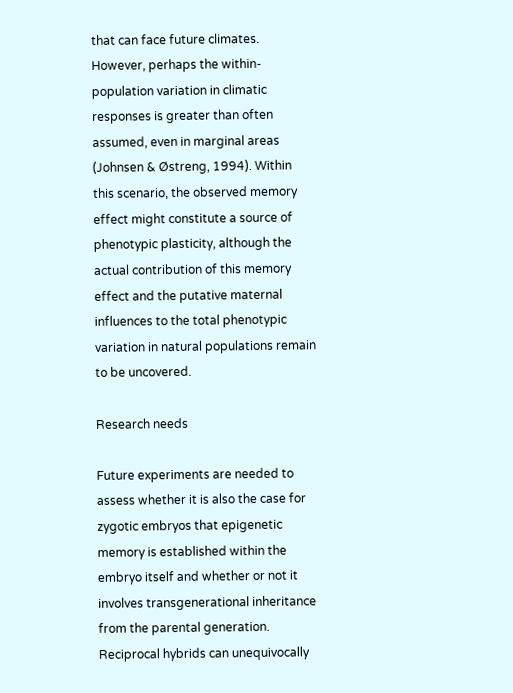that can face future climates. However, perhaps the within-population variation in climatic responses is greater than often assumed, even in marginal areas (Johnsen & Østreng, 1994). Within this scenario, the observed memory effect might constitute a source of phenotypic plasticity, although the actual contribution of this memory effect and the putative maternal influences to the total phenotypic variation in natural populations remain to be uncovered.

Research needs

Future experiments are needed to assess whether it is also the case for zygotic embryos that epigenetic memory is established within the embryo itself and whether or not it involves transgenerational inheritance from the parental generation. Reciprocal hybrids can unequivocally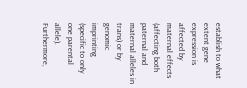establish to what extent gene expression is affected by maternal effects (affecting both paternal and maternal alleles in trans) or by genomic imprinting (specific to only one parental allele). Furthermore,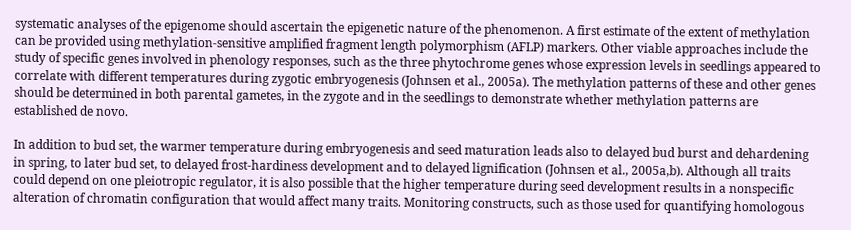systematic analyses of the epigenome should ascertain the epigenetic nature of the phenomenon. A first estimate of the extent of methylation can be provided using methylation-sensitive amplified fragment length polymorphism (AFLP) markers. Other viable approaches include the study of specific genes involved in phenology responses, such as the three phytochrome genes whose expression levels in seedlings appeared to correlate with different temperatures during zygotic embryogenesis (Johnsen et al., 2005a). The methylation patterns of these and other genes should be determined in both parental gametes, in the zygote and in the seedlings to demonstrate whether methylation patterns are established de novo.

In addition to bud set, the warmer temperature during embryogenesis and seed maturation leads also to delayed bud burst and dehardening in spring, to later bud set, to delayed frost-hardiness development and to delayed lignification (Johnsen et al., 2005a,b). Although all traits could depend on one pleiotropic regulator, it is also possible that the higher temperature during seed development results in a nonspecific alteration of chromatin configuration that would affect many traits. Monitoring constructs, such as those used for quantifying homologous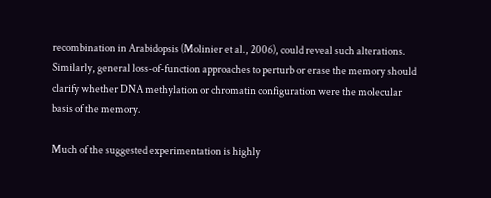recombination in Arabidopsis (Molinier et al., 2006), could reveal such alterations. Similarly, general loss-of-function approaches to perturb or erase the memory should clarify whether DNA methylation or chromatin configuration were the molecular basis of the memory.

Much of the suggested experimentation is highly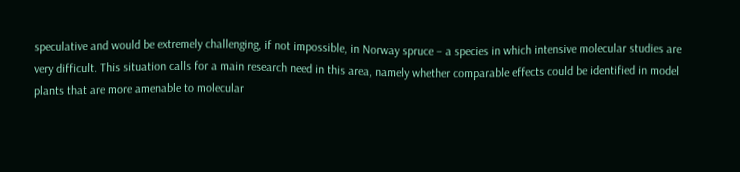speculative and would be extremely challenging, if not impossible, in Norway spruce – a species in which intensive molecular studies are very difficult. This situation calls for a main research need in this area, namely whether comparable effects could be identified in model plants that are more amenable to molecular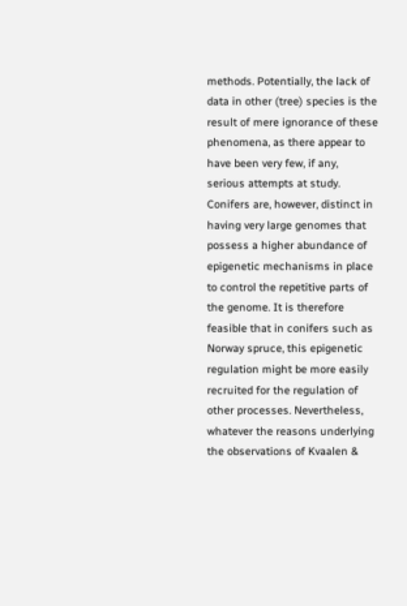methods. Potentially, the lack of data in other (tree) species is the result of mere ignorance of these phenomena, as there appear to have been very few, if any, serious attempts at study. Conifers are, however, distinct in having very large genomes that possess a higher abundance of epigenetic mechanisms in place to control the repetitive parts of the genome. It is therefore feasible that in conifers such as Norway spruce, this epigenetic regulation might be more easily recruited for the regulation of other processes. Nevertheless, whatever the reasons underlying the observations of Kvaalen &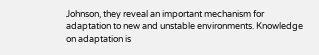Johnson, they reveal an important mechanism for adaptation to new and unstable environments. Knowledge on adaptation is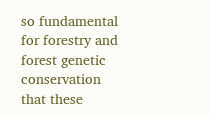so fundamental for forestry and forest genetic conservation that these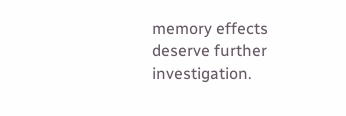memory effects deserve further investigation.